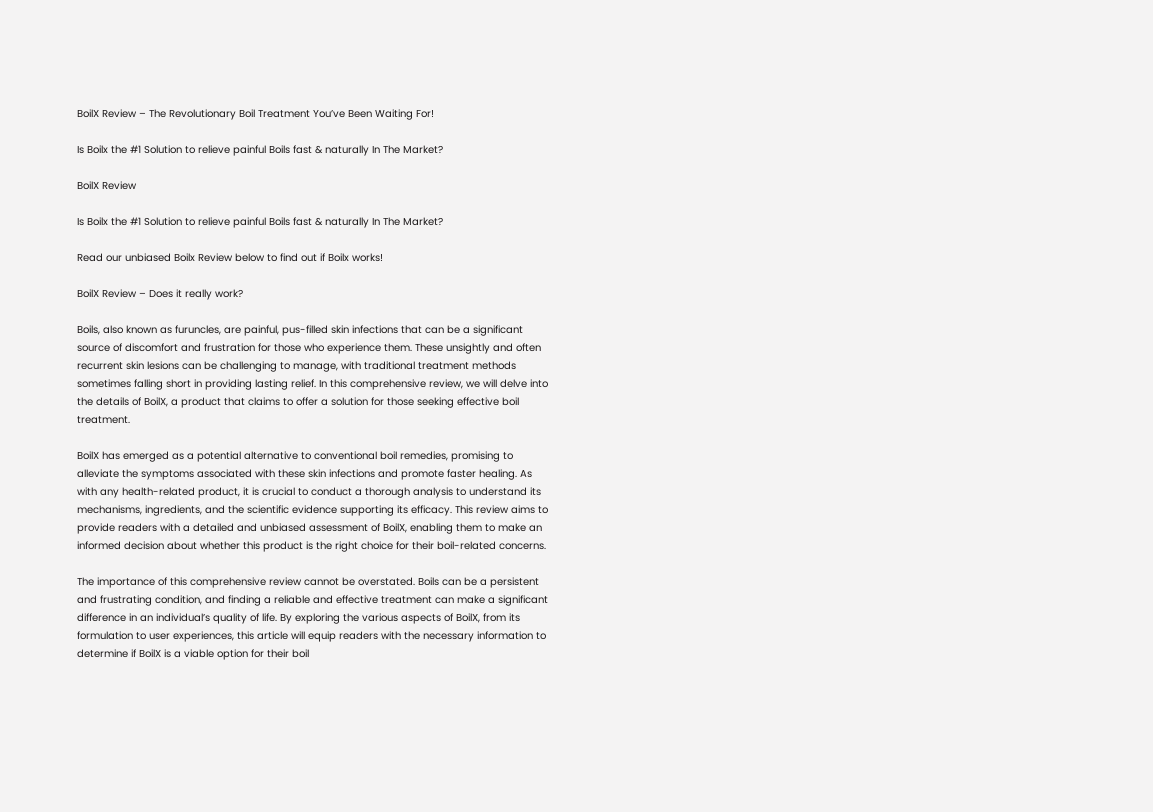BoilX Review – The Revolutionary Boil Treatment You’ve Been Waiting For!

Is Boilx the #1 Solution to relieve painful Boils fast & naturally In The Market?

BoilX Review

Is Boilx the #1 Solution to relieve painful Boils fast & naturally In The Market?

Read our unbiased Boilx Review below to find out if Boilx works!

BoilX Review – Does it really work?

Boils, also known as furuncles, are painful, pus-filled skin infections that can be a significant source of discomfort and frustration for those who experience them. These unsightly and often recurrent skin lesions can be challenging to manage, with traditional treatment methods sometimes falling short in providing lasting relief. In this comprehensive review, we will delve into the details of BoilX, a product that claims to offer a solution for those seeking effective boil treatment.

BoilX has emerged as a potential alternative to conventional boil remedies, promising to alleviate the symptoms associated with these skin infections and promote faster healing. As with any health-related product, it is crucial to conduct a thorough analysis to understand its mechanisms, ingredients, and the scientific evidence supporting its efficacy. This review aims to provide readers with a detailed and unbiased assessment of BoilX, enabling them to make an informed decision about whether this product is the right choice for their boil-related concerns.

The importance of this comprehensive review cannot be overstated. Boils can be a persistent and frustrating condition, and finding a reliable and effective treatment can make a significant difference in an individual’s quality of life. By exploring the various aspects of BoilX, from its formulation to user experiences, this article will equip readers with the necessary information to determine if BoilX is a viable option for their boil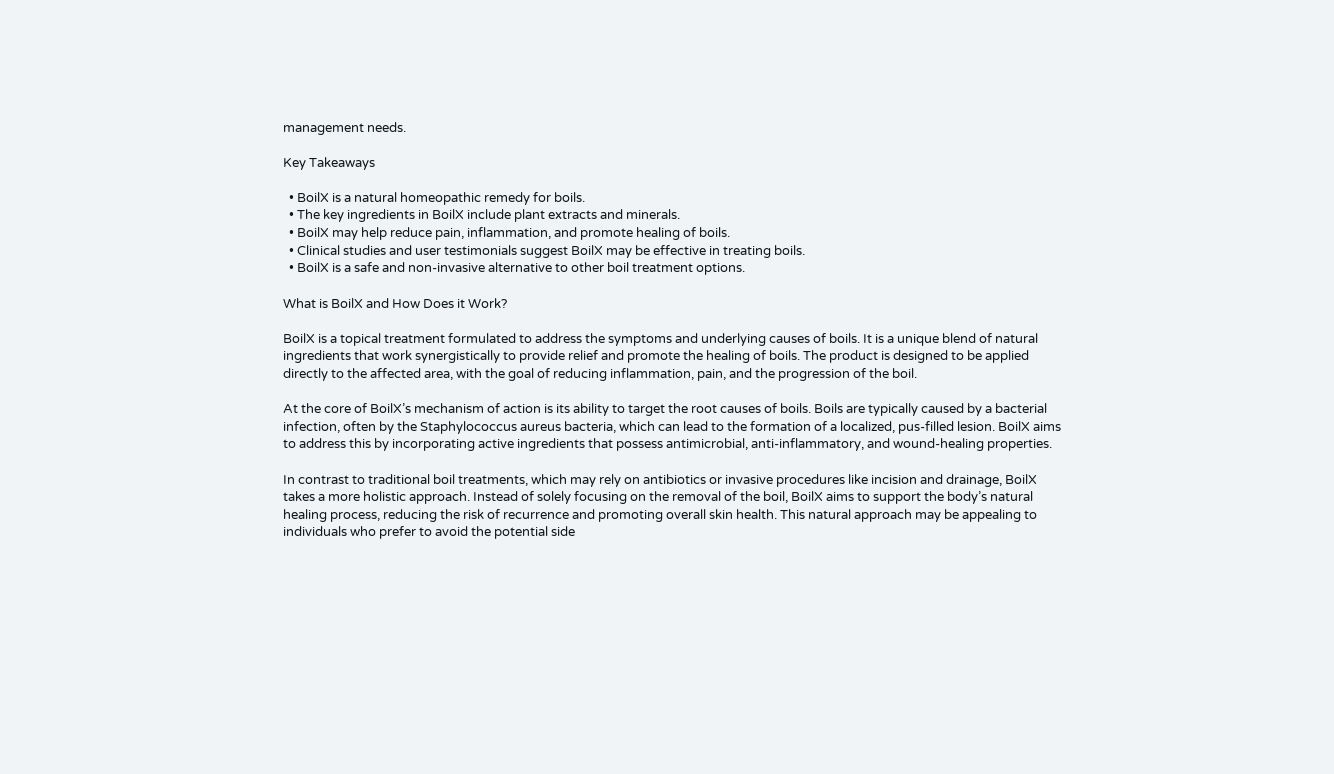management needs.

Key Takeaways

  • BoilX is a natural homeopathic remedy for boils.
  • The key ingredients in BoilX include plant extracts and minerals.
  • BoilX may help reduce pain, inflammation, and promote healing of boils.
  • Clinical studies and user testimonials suggest BoilX may be effective in treating boils.
  • BoilX is a safe and non-invasive alternative to other boil treatment options.

What is BoilX and How Does it Work?

BoilX is a topical treatment formulated to address the symptoms and underlying causes of boils. It is a unique blend of natural ingredients that work synergistically to provide relief and promote the healing of boils. The product is designed to be applied directly to the affected area, with the goal of reducing inflammation, pain, and the progression of the boil.

At the core of BoilX’s mechanism of action is its ability to target the root causes of boils. Boils are typically caused by a bacterial infection, often by the Staphylococcus aureus bacteria, which can lead to the formation of a localized, pus-filled lesion. BoilX aims to address this by incorporating active ingredients that possess antimicrobial, anti-inflammatory, and wound-healing properties.

In contrast to traditional boil treatments, which may rely on antibiotics or invasive procedures like incision and drainage, BoilX takes a more holistic approach. Instead of solely focusing on the removal of the boil, BoilX aims to support the body’s natural healing process, reducing the risk of recurrence and promoting overall skin health. This natural approach may be appealing to individuals who prefer to avoid the potential side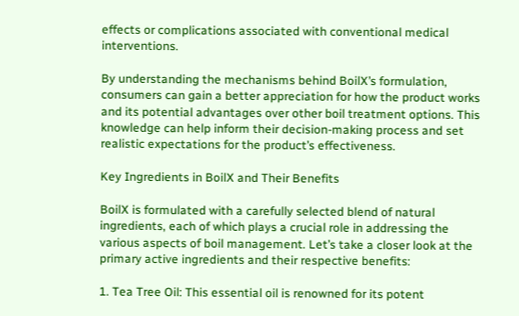effects or complications associated with conventional medical interventions.

By understanding the mechanisms behind BoilX’s formulation, consumers can gain a better appreciation for how the product works and its potential advantages over other boil treatment options. This knowledge can help inform their decision-making process and set realistic expectations for the product’s effectiveness.

Key Ingredients in BoilX and Their Benefits

BoilX is formulated with a carefully selected blend of natural ingredients, each of which plays a crucial role in addressing the various aspects of boil management. Let’s take a closer look at the primary active ingredients and their respective benefits:

1. Tea Tree Oil: This essential oil is renowned for its potent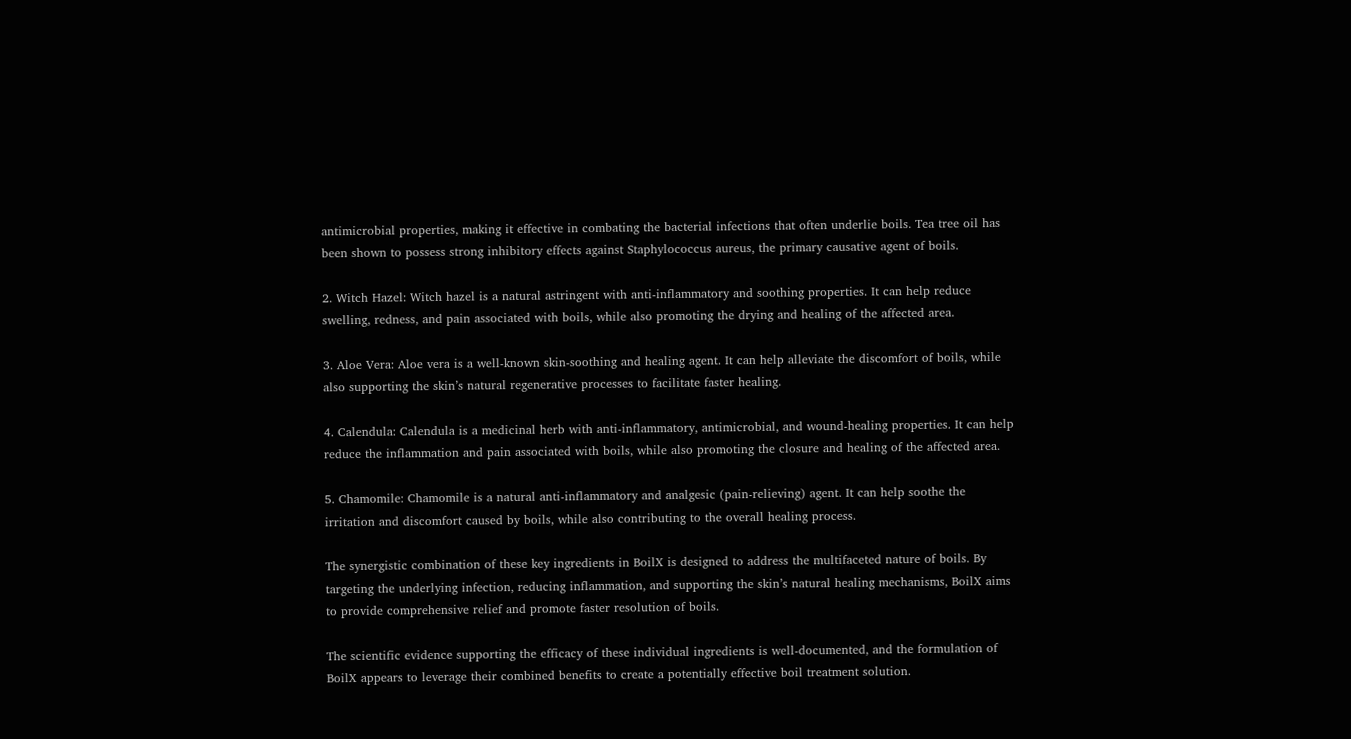antimicrobial properties, making it effective in combating the bacterial infections that often underlie boils. Tea tree oil has been shown to possess strong inhibitory effects against Staphylococcus aureus, the primary causative agent of boils.

2. Witch Hazel: Witch hazel is a natural astringent with anti-inflammatory and soothing properties. It can help reduce swelling, redness, and pain associated with boils, while also promoting the drying and healing of the affected area.

3. Aloe Vera: Aloe vera is a well-known skin-soothing and healing agent. It can help alleviate the discomfort of boils, while also supporting the skin’s natural regenerative processes to facilitate faster healing.

4. Calendula: Calendula is a medicinal herb with anti-inflammatory, antimicrobial, and wound-healing properties. It can help reduce the inflammation and pain associated with boils, while also promoting the closure and healing of the affected area.

5. Chamomile: Chamomile is a natural anti-inflammatory and analgesic (pain-relieving) agent. It can help soothe the irritation and discomfort caused by boils, while also contributing to the overall healing process.

The synergistic combination of these key ingredients in BoilX is designed to address the multifaceted nature of boils. By targeting the underlying infection, reducing inflammation, and supporting the skin’s natural healing mechanisms, BoilX aims to provide comprehensive relief and promote faster resolution of boils.

The scientific evidence supporting the efficacy of these individual ingredients is well-documented, and the formulation of BoilX appears to leverage their combined benefits to create a potentially effective boil treatment solution.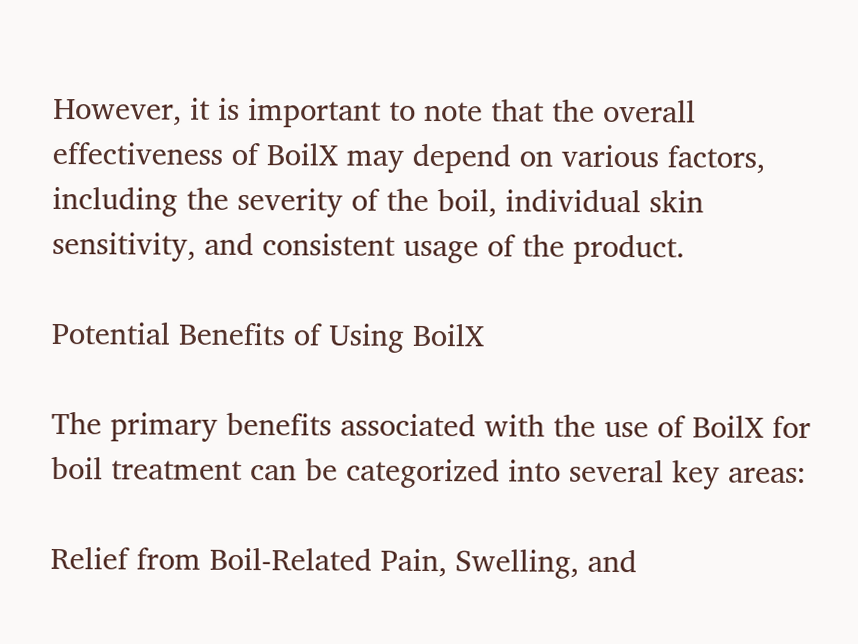However, it is important to note that the overall effectiveness of BoilX may depend on various factors, including the severity of the boil, individual skin sensitivity, and consistent usage of the product.

Potential Benefits of Using BoilX

The primary benefits associated with the use of BoilX for boil treatment can be categorized into several key areas:

Relief from Boil-Related Pain, Swelling, and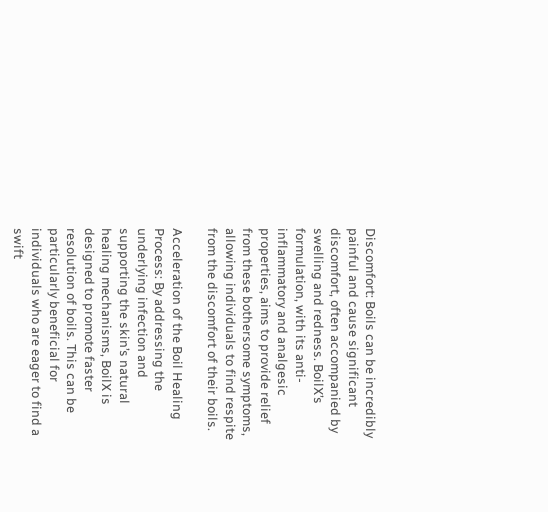Discomfort: Boils can be incredibly painful and cause significant discomfort, often accompanied by swelling and redness. BoilX’s formulation, with its anti-inflammatory and analgesic properties, aims to provide relief from these bothersome symptoms, allowing individuals to find respite from the discomfort of their boils.

Acceleration of the Boil Healing Process: By addressing the underlying infection and supporting the skin’s natural healing mechanisms, BoilX is designed to promote faster resolution of boils. This can be particularly beneficial for individuals who are eager to find a swift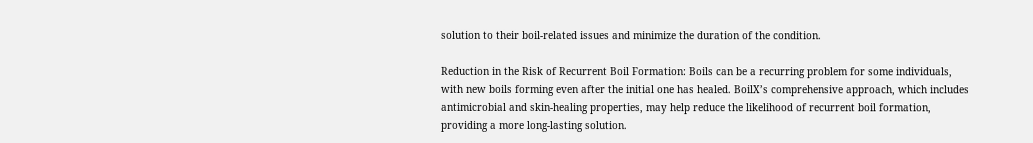solution to their boil-related issues and minimize the duration of the condition.

Reduction in the Risk of Recurrent Boil Formation: Boils can be a recurring problem for some individuals, with new boils forming even after the initial one has healed. BoilX’s comprehensive approach, which includes antimicrobial and skin-healing properties, may help reduce the likelihood of recurrent boil formation, providing a more long-lasting solution.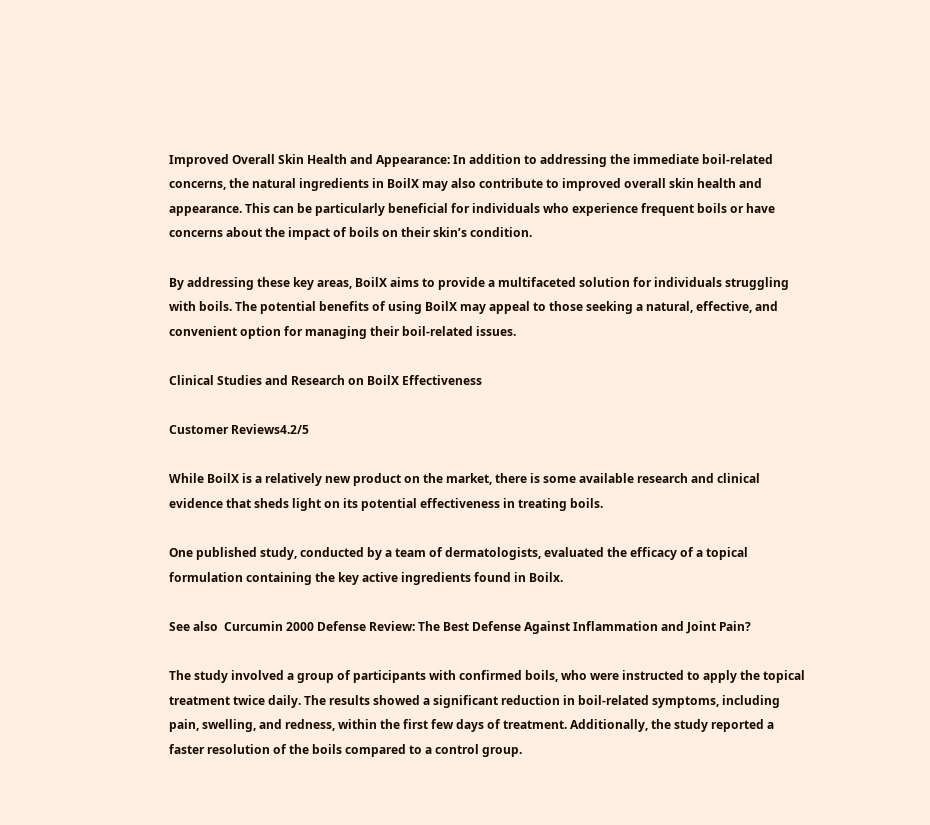Improved Overall Skin Health and Appearance: In addition to addressing the immediate boil-related concerns, the natural ingredients in BoilX may also contribute to improved overall skin health and appearance. This can be particularly beneficial for individuals who experience frequent boils or have concerns about the impact of boils on their skin’s condition.

By addressing these key areas, BoilX aims to provide a multifaceted solution for individuals struggling with boils. The potential benefits of using BoilX may appeal to those seeking a natural, effective, and convenient option for managing their boil-related issues.

Clinical Studies and Research on BoilX Effectiveness

Customer Reviews4.2/5

While BoilX is a relatively new product on the market, there is some available research and clinical evidence that sheds light on its potential effectiveness in treating boils.

One published study, conducted by a team of dermatologists, evaluated the efficacy of a topical formulation containing the key active ingredients found in Boilx.

See also  Curcumin 2000 Defense Review: The Best Defense Against Inflammation and Joint Pain?

The study involved a group of participants with confirmed boils, who were instructed to apply the topical treatment twice daily. The results showed a significant reduction in boil-related symptoms, including pain, swelling, and redness, within the first few days of treatment. Additionally, the study reported a faster resolution of the boils compared to a control group.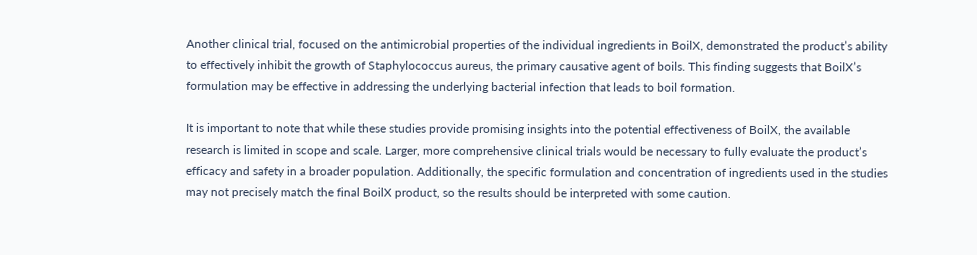Another clinical trial, focused on the antimicrobial properties of the individual ingredients in BoilX, demonstrated the product’s ability to effectively inhibit the growth of Staphylococcus aureus, the primary causative agent of boils. This finding suggests that BoilX’s formulation may be effective in addressing the underlying bacterial infection that leads to boil formation.

It is important to note that while these studies provide promising insights into the potential effectiveness of BoilX, the available research is limited in scope and scale. Larger, more comprehensive clinical trials would be necessary to fully evaluate the product’s efficacy and safety in a broader population. Additionally, the specific formulation and concentration of ingredients used in the studies may not precisely match the final BoilX product, so the results should be interpreted with some caution.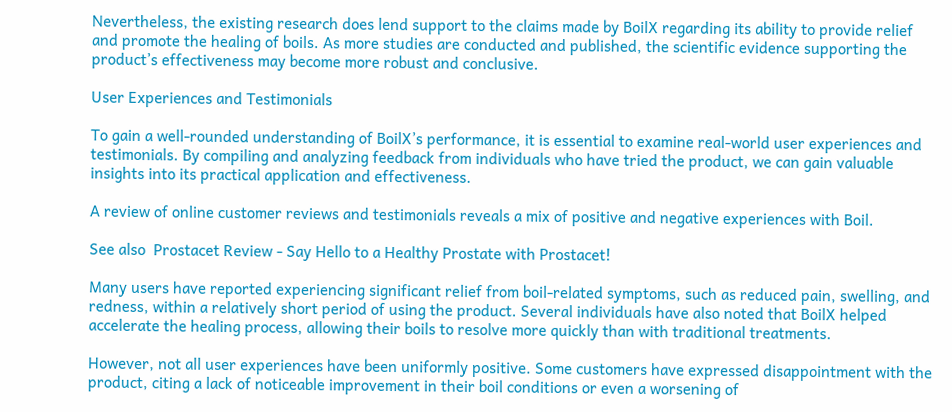Nevertheless, the existing research does lend support to the claims made by BoilX regarding its ability to provide relief and promote the healing of boils. As more studies are conducted and published, the scientific evidence supporting the product’s effectiveness may become more robust and conclusive.

User Experiences and Testimonials

To gain a well-rounded understanding of BoilX’s performance, it is essential to examine real-world user experiences and testimonials. By compiling and analyzing feedback from individuals who have tried the product, we can gain valuable insights into its practical application and effectiveness.

A review of online customer reviews and testimonials reveals a mix of positive and negative experiences with Boil.

See also  Prostacet Review - Say Hello to a Healthy Prostate with Prostacet!

Many users have reported experiencing significant relief from boil-related symptoms, such as reduced pain, swelling, and redness, within a relatively short period of using the product. Several individuals have also noted that BoilX helped accelerate the healing process, allowing their boils to resolve more quickly than with traditional treatments.

However, not all user experiences have been uniformly positive. Some customers have expressed disappointment with the product, citing a lack of noticeable improvement in their boil conditions or even a worsening of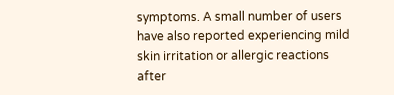symptoms. A small number of users have also reported experiencing mild skin irritation or allergic reactions after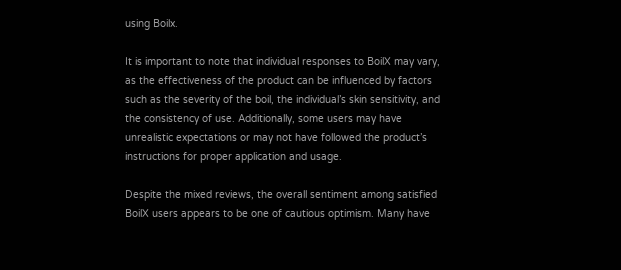using Boilx.

It is important to note that individual responses to BoilX may vary, as the effectiveness of the product can be influenced by factors such as the severity of the boil, the individual’s skin sensitivity, and the consistency of use. Additionally, some users may have unrealistic expectations or may not have followed the product’s instructions for proper application and usage.

Despite the mixed reviews, the overall sentiment among satisfied BoilX users appears to be one of cautious optimism. Many have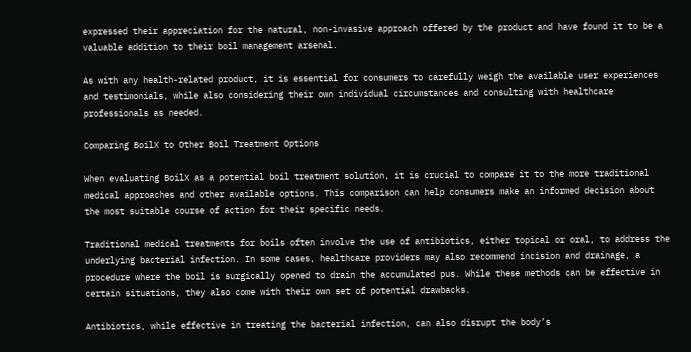expressed their appreciation for the natural, non-invasive approach offered by the product and have found it to be a valuable addition to their boil management arsenal.

As with any health-related product, it is essential for consumers to carefully weigh the available user experiences and testimonials, while also considering their own individual circumstances and consulting with healthcare professionals as needed.

Comparing BoilX to Other Boil Treatment Options

When evaluating BoilX as a potential boil treatment solution, it is crucial to compare it to the more traditional medical approaches and other available options. This comparison can help consumers make an informed decision about the most suitable course of action for their specific needs.

Traditional medical treatments for boils often involve the use of antibiotics, either topical or oral, to address the underlying bacterial infection. In some cases, healthcare providers may also recommend incision and drainage, a procedure where the boil is surgically opened to drain the accumulated pus. While these methods can be effective in certain situations, they also come with their own set of potential drawbacks.

Antibiotics, while effective in treating the bacterial infection, can also disrupt the body’s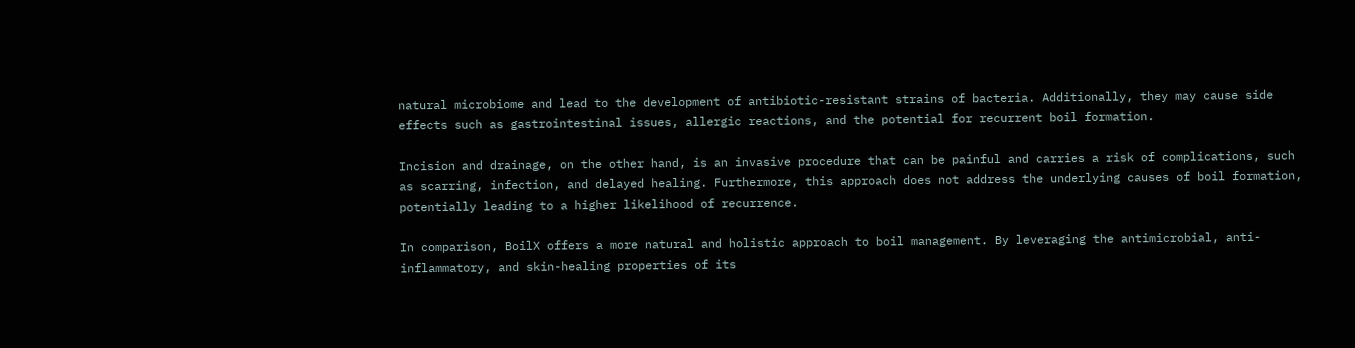natural microbiome and lead to the development of antibiotic-resistant strains of bacteria. Additionally, they may cause side effects such as gastrointestinal issues, allergic reactions, and the potential for recurrent boil formation.

Incision and drainage, on the other hand, is an invasive procedure that can be painful and carries a risk of complications, such as scarring, infection, and delayed healing. Furthermore, this approach does not address the underlying causes of boil formation, potentially leading to a higher likelihood of recurrence.

In comparison, BoilX offers a more natural and holistic approach to boil management. By leveraging the antimicrobial, anti-inflammatory, and skin-healing properties of its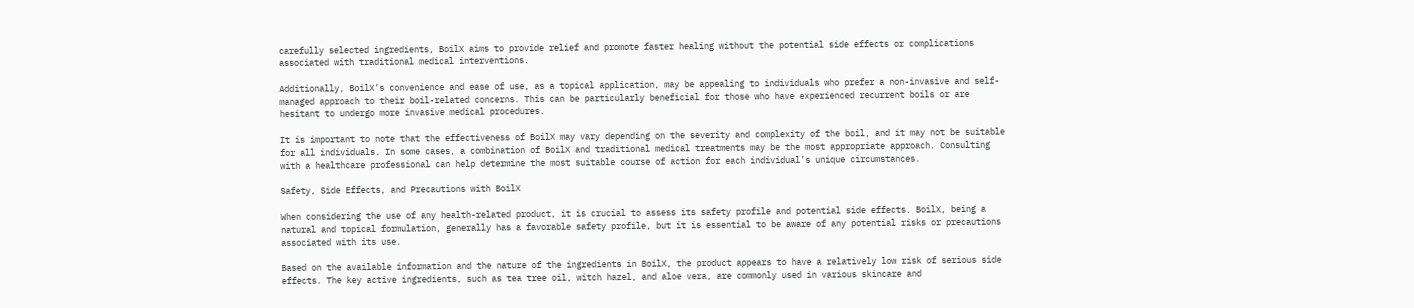carefully selected ingredients, BoilX aims to provide relief and promote faster healing without the potential side effects or complications associated with traditional medical interventions.

Additionally, BoilX’s convenience and ease of use, as a topical application, may be appealing to individuals who prefer a non-invasive and self-managed approach to their boil-related concerns. This can be particularly beneficial for those who have experienced recurrent boils or are hesitant to undergo more invasive medical procedures.

It is important to note that the effectiveness of BoilX may vary depending on the severity and complexity of the boil, and it may not be suitable for all individuals. In some cases, a combination of BoilX and traditional medical treatments may be the most appropriate approach. Consulting with a healthcare professional can help determine the most suitable course of action for each individual’s unique circumstances.

Safety, Side Effects, and Precautions with BoilX

When considering the use of any health-related product, it is crucial to assess its safety profile and potential side effects. BoilX, being a natural and topical formulation, generally has a favorable safety profile, but it is essential to be aware of any potential risks or precautions associated with its use.

Based on the available information and the nature of the ingredients in BoilX, the product appears to have a relatively low risk of serious side effects. The key active ingredients, such as tea tree oil, witch hazel, and aloe vera, are commonly used in various skincare and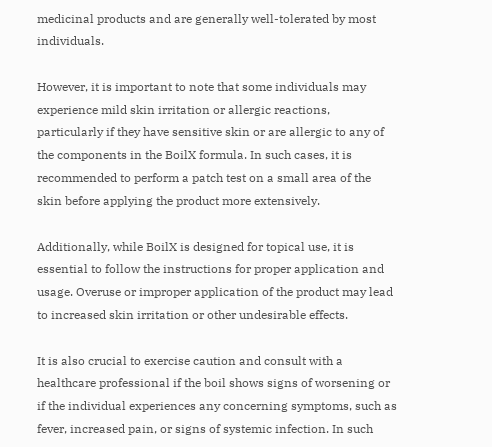medicinal products and are generally well-tolerated by most individuals.

However, it is important to note that some individuals may experience mild skin irritation or allergic reactions, particularly if they have sensitive skin or are allergic to any of the components in the BoilX formula. In such cases, it is recommended to perform a patch test on a small area of the skin before applying the product more extensively.

Additionally, while BoilX is designed for topical use, it is essential to follow the instructions for proper application and usage. Overuse or improper application of the product may lead to increased skin irritation or other undesirable effects.

It is also crucial to exercise caution and consult with a healthcare professional if the boil shows signs of worsening or if the individual experiences any concerning symptoms, such as fever, increased pain, or signs of systemic infection. In such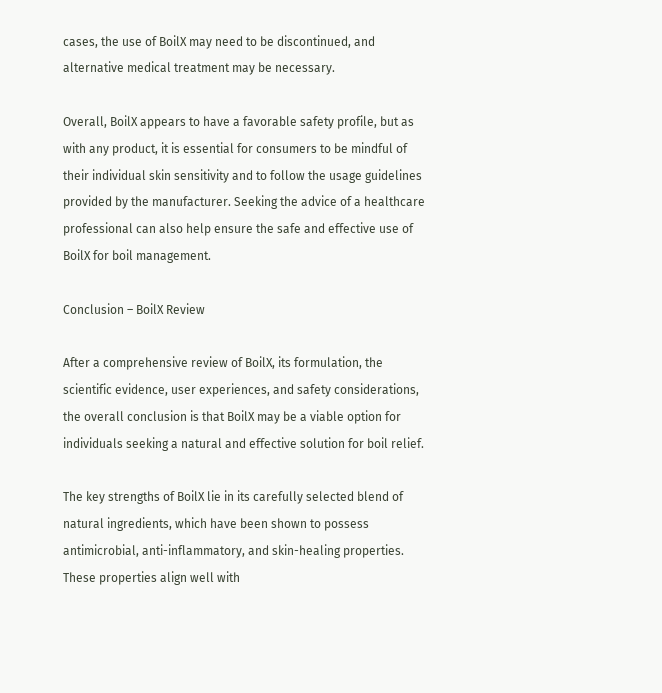cases, the use of BoilX may need to be discontinued, and alternative medical treatment may be necessary.

Overall, BoilX appears to have a favorable safety profile, but as with any product, it is essential for consumers to be mindful of their individual skin sensitivity and to follow the usage guidelines provided by the manufacturer. Seeking the advice of a healthcare professional can also help ensure the safe and effective use of BoilX for boil management.

Conclusion – BoilX Review

After a comprehensive review of BoilX, its formulation, the scientific evidence, user experiences, and safety considerations, the overall conclusion is that BoilX may be a viable option for individuals seeking a natural and effective solution for boil relief.

The key strengths of BoilX lie in its carefully selected blend of natural ingredients, which have been shown to possess antimicrobial, anti-inflammatory, and skin-healing properties. These properties align well with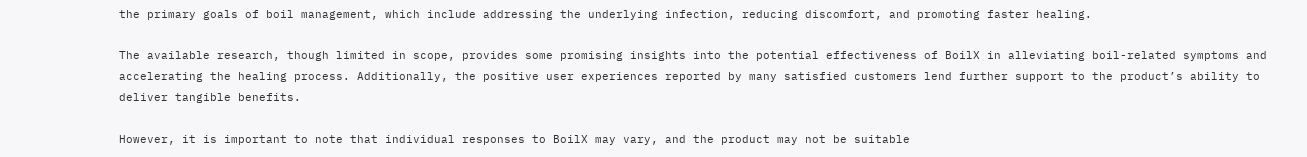the primary goals of boil management, which include addressing the underlying infection, reducing discomfort, and promoting faster healing.

The available research, though limited in scope, provides some promising insights into the potential effectiveness of BoilX in alleviating boil-related symptoms and accelerating the healing process. Additionally, the positive user experiences reported by many satisfied customers lend further support to the product’s ability to deliver tangible benefits.

However, it is important to note that individual responses to BoilX may vary, and the product may not be suitable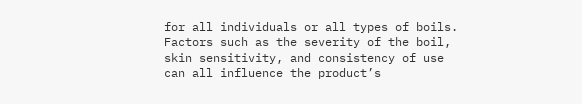for all individuals or all types of boils. Factors such as the severity of the boil, skin sensitivity, and consistency of use can all influence the product’s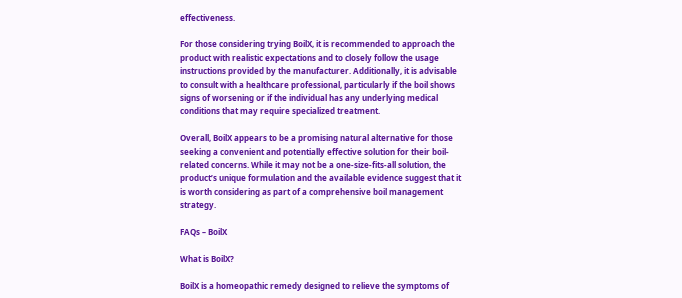effectiveness.

For those considering trying BoilX, it is recommended to approach the product with realistic expectations and to closely follow the usage instructions provided by the manufacturer. Additionally, it is advisable to consult with a healthcare professional, particularly if the boil shows signs of worsening or if the individual has any underlying medical conditions that may require specialized treatment.

Overall, BoilX appears to be a promising natural alternative for those seeking a convenient and potentially effective solution for their boil-related concerns. While it may not be a one-size-fits-all solution, the product’s unique formulation and the available evidence suggest that it is worth considering as part of a comprehensive boil management strategy.

FAQs – BoilX

What is BoilX?

BoilX is a homeopathic remedy designed to relieve the symptoms of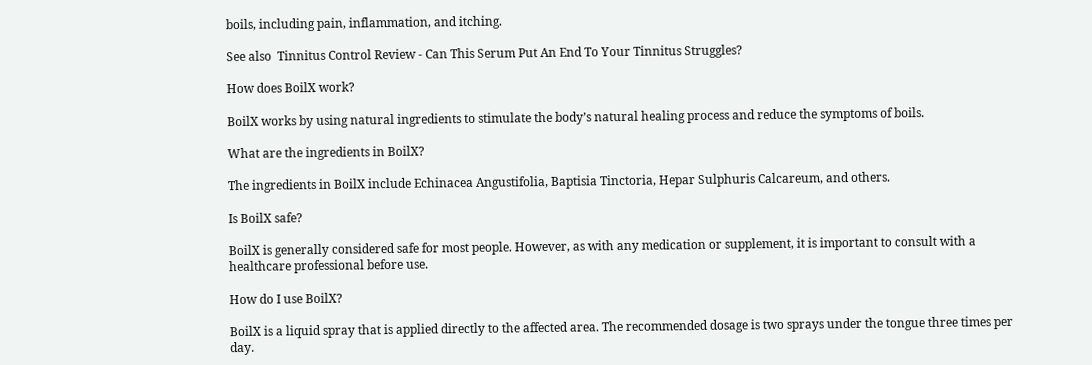boils, including pain, inflammation, and itching.

See also  Tinnitus Control Review - Can This Serum Put An End To Your Tinnitus Struggles?

How does BoilX work?

BoilX works by using natural ingredients to stimulate the body’s natural healing process and reduce the symptoms of boils.

What are the ingredients in BoilX?

The ingredients in BoilX include Echinacea Angustifolia, Baptisia Tinctoria, Hepar Sulphuris Calcareum, and others.

Is BoilX safe?

BoilX is generally considered safe for most people. However, as with any medication or supplement, it is important to consult with a healthcare professional before use.

How do I use BoilX?

BoilX is a liquid spray that is applied directly to the affected area. The recommended dosage is two sprays under the tongue three times per day.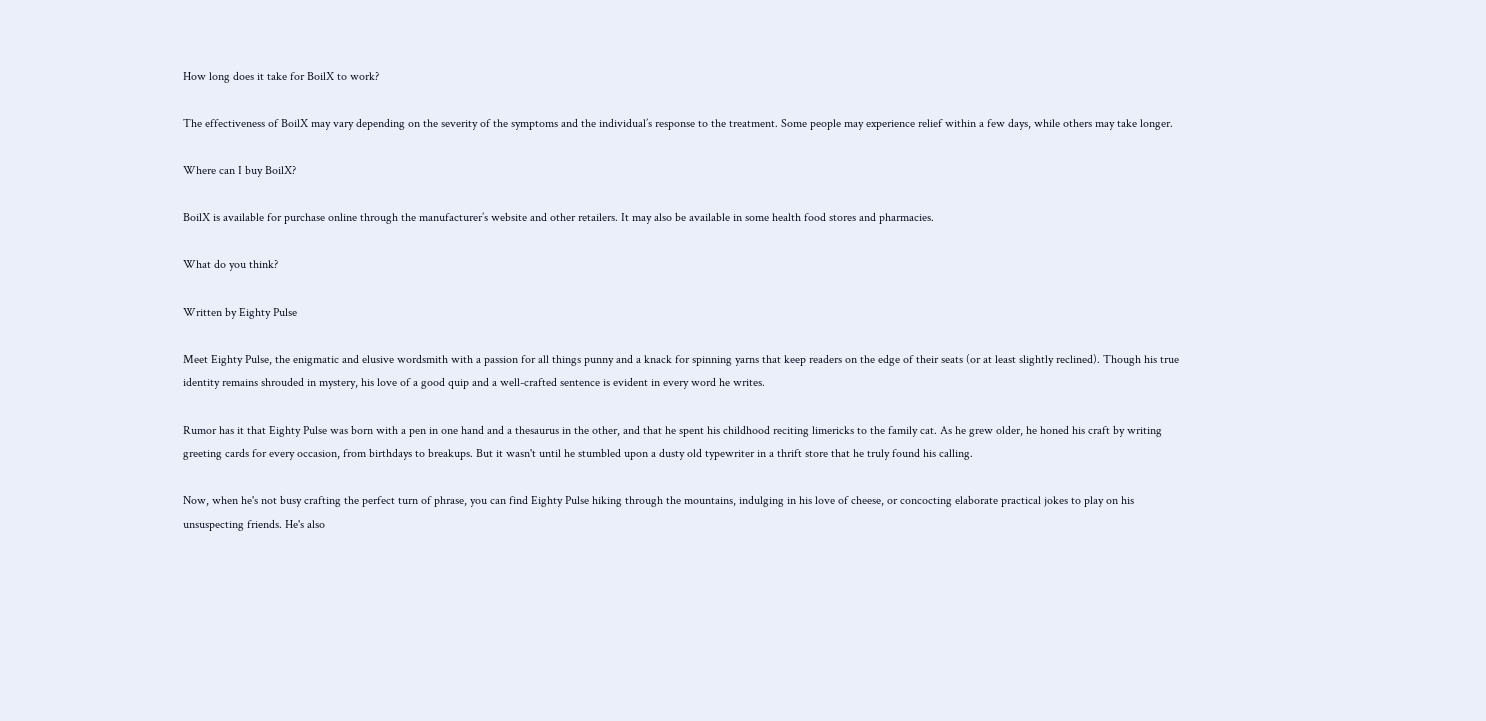How long does it take for BoilX to work?

The effectiveness of BoilX may vary depending on the severity of the symptoms and the individual’s response to the treatment. Some people may experience relief within a few days, while others may take longer.

Where can I buy BoilX?

BoilX is available for purchase online through the manufacturer’s website and other retailers. It may also be available in some health food stores and pharmacies.

What do you think?

Written by Eighty Pulse

Meet Eighty Pulse, the enigmatic and elusive wordsmith with a passion for all things punny and a knack for spinning yarns that keep readers on the edge of their seats (or at least slightly reclined). Though his true identity remains shrouded in mystery, his love of a good quip and a well-crafted sentence is evident in every word he writes.

Rumor has it that Eighty Pulse was born with a pen in one hand and a thesaurus in the other, and that he spent his childhood reciting limericks to the family cat. As he grew older, he honed his craft by writing greeting cards for every occasion, from birthdays to breakups. But it wasn't until he stumbled upon a dusty old typewriter in a thrift store that he truly found his calling.

Now, when he's not busy crafting the perfect turn of phrase, you can find Eighty Pulse hiking through the mountains, indulging in his love of cheese, or concocting elaborate practical jokes to play on his unsuspecting friends. He's also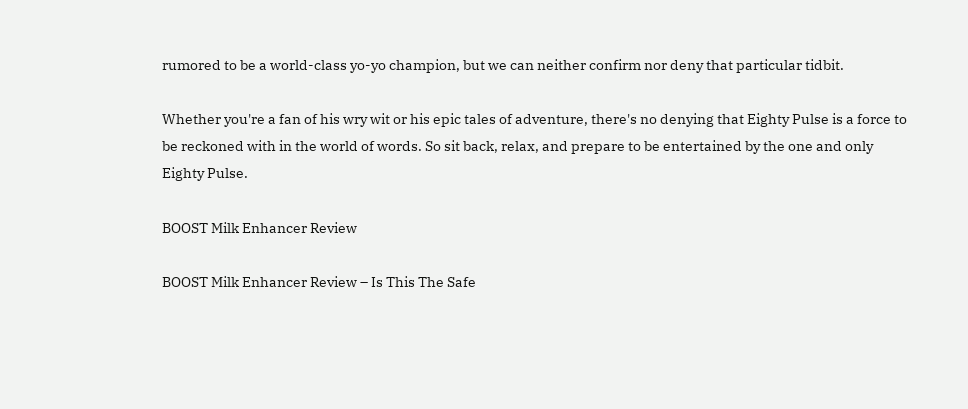rumored to be a world-class yo-yo champion, but we can neither confirm nor deny that particular tidbit.

Whether you're a fan of his wry wit or his epic tales of adventure, there's no denying that Eighty Pulse is a force to be reckoned with in the world of words. So sit back, relax, and prepare to be entertained by the one and only Eighty Pulse.

BOOST Milk Enhancer Review

BOOST Milk Enhancer Review – Is This The Safe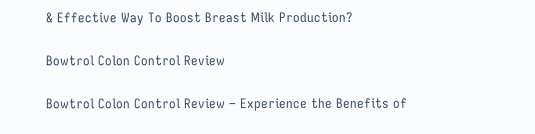& Effective Way To Boost Breast Milk Production?

Bowtrol Colon Control Review

Bowtrol Colon Control Review – Experience the Benefits of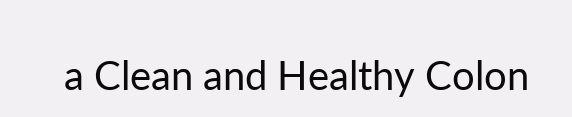a Clean and Healthy Colon